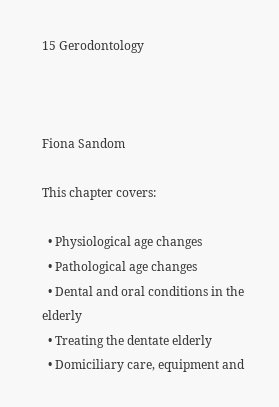15 Gerodontology



Fiona Sandom

This chapter covers:

  • Physiological age changes
  • Pathological age changes
  • Dental and oral conditions in the elderly
  • Treating the dentate elderly
  • Domiciliary care, equipment and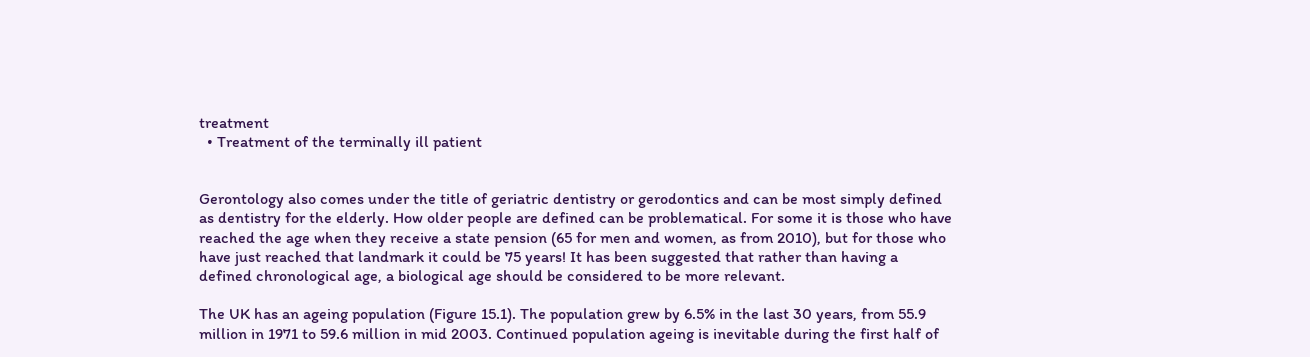treatment
  • Treatment of the terminally ill patient


Gerontology also comes under the title of geriatric dentistry or gerodontics and can be most simply defined as dentistry for the elderly. How older people are defined can be problematical. For some it is those who have reached the age when they receive a state pension (65 for men and women, as from 2010), but for those who have just reached that landmark it could be 75 years! It has been suggested that rather than having a defined chronological age, a biological age should be considered to be more relevant.

The UK has an ageing population (Figure 15.1). The population grew by 6.5% in the last 30 years, from 55.9 million in 1971 to 59.6 million in mid 2003. Continued population ageing is inevitable during the first half of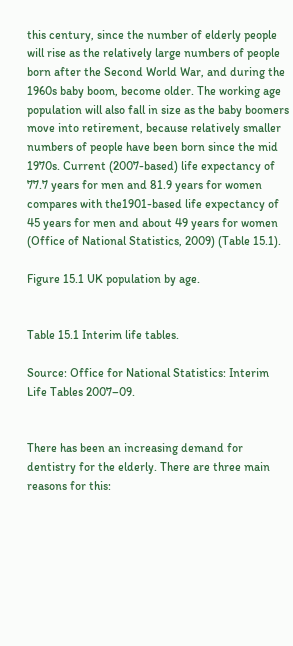this century, since the number of elderly people will rise as the relatively large numbers of people born after the Second World War, and during the 1960s baby boom, become older. The working age population will also fall in size as the baby boomers move into retirement, because relatively smaller numbers of people have been born since the mid 1970s. Current (2007-based) life expectancy of 77.7 years for men and 81.9 years for women compares with the1901-based life expectancy of 45 years for men and about 49 years for women (Office of National Statistics, 2009) (Table 15.1).

Figure 15.1 UK population by age.


Table 15.1 Interim life tables.

Source: Office for National Statistics: Interim Life Tables 2007–09.


There has been an increasing demand for dentistry for the elderly. There are three main reasons for this: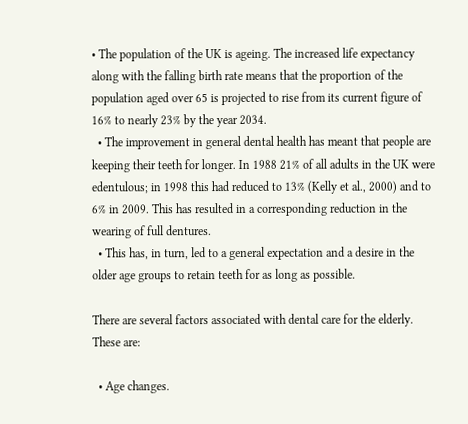• The population of the UK is ageing. The increased life expectancy along with the falling birth rate means that the proportion of the population aged over 65 is projected to rise from its current figure of 16% to nearly 23% by the year 2034.
  • The improvement in general dental health has meant that people are keeping their teeth for longer. In 1988 21% of all adults in the UK were edentulous; in 1998 this had reduced to 13% (Kelly et al., 2000) and to 6% in 2009. This has resulted in a corresponding reduction in the wearing of full dentures.
  • This has, in turn, led to a general expectation and a desire in the older age groups to retain teeth for as long as possible.

There are several factors associated with dental care for the elderly. These are:

  • Age changes.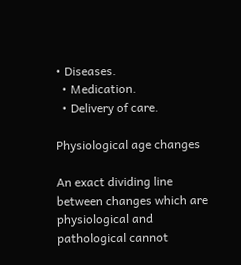• Diseases.
  • Medication.
  • Delivery of care.

Physiological age changes

An exact dividing line between changes which are physiological and pathological cannot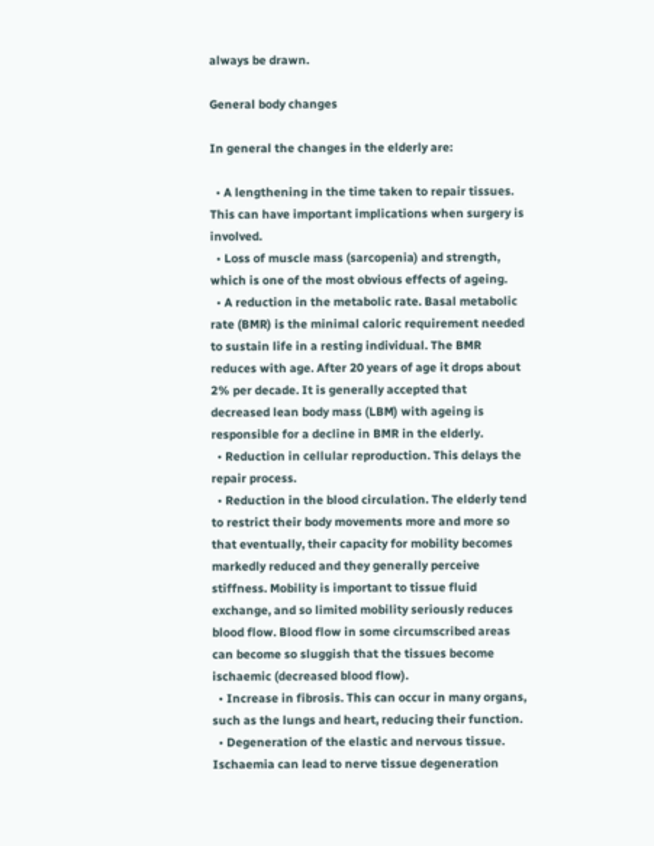always be drawn.

General body changes

In general the changes in the elderly are:

  • A lengthening in the time taken to repair tissues. This can have important implications when surgery is involved.
  • Loss of muscle mass (sarcopenia) and strength, which is one of the most obvious effects of ageing.
  • A reduction in the metabolic rate. Basal metabolic rate (BMR) is the minimal caloric requirement needed to sustain life in a resting individual. The BMR reduces with age. After 20 years of age it drops about 2% per decade. It is generally accepted that decreased lean body mass (LBM) with ageing is responsible for a decline in BMR in the elderly.
  • Reduction in cellular reproduction. This delays the repair process.
  • Reduction in the blood circulation. The elderly tend to restrict their body movements more and more so that eventually, their capacity for mobility becomes markedly reduced and they generally perceive stiffness. Mobility is important to tissue fluid exchange, and so limited mobility seriously reduces blood flow. Blood flow in some circumscribed areas can become so sluggish that the tissues become ischaemic (decreased blood flow).
  • Increase in fibrosis. This can occur in many organs, such as the lungs and heart, reducing their function.
  • Degeneration of the elastic and nervous tissue. Ischaemia can lead to nerve tissue degeneration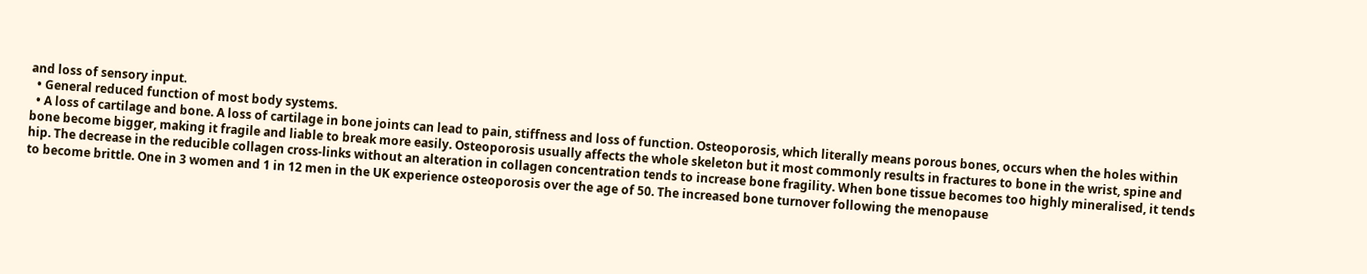and loss of sensory input.
  • General reduced function of most body systems.
  • A loss of cartilage and bone. A loss of cartilage in bone joints can lead to pain, stiffness and loss of function. Osteoporosis, which literally means porous bones, occurs when the holes within bone become bigger, making it fragile and liable to break more easily. Osteoporosis usually affects the whole skeleton but it most commonly results in fractures to bone in the wrist, spine and hip. The decrease in the reducible collagen cross-links without an alteration in collagen concentration tends to increase bone fragility. When bone tissue becomes too highly mineralised, it tends to become brittle. One in 3 women and 1 in 12 men in the UK experience osteoporosis over the age of 50. The increased bone turnover following the menopause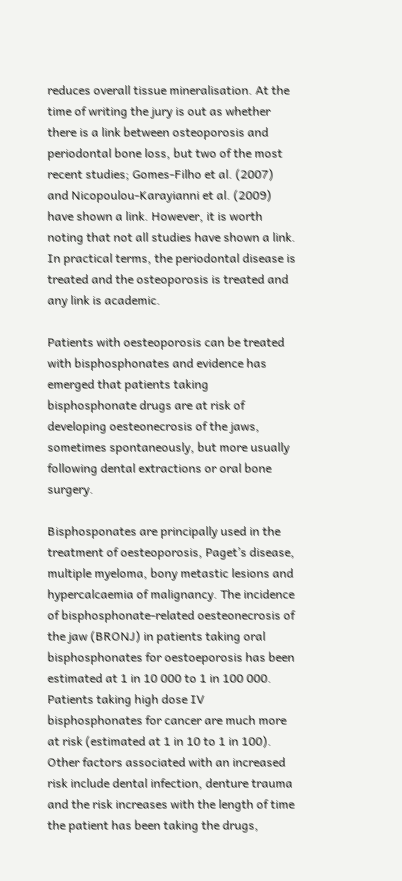reduces overall tissue mineralisation. At the time of writing the jury is out as whether there is a link between osteoporosis and periodontal bone loss, but two of the most recent studies; Gomes-Filho et al. (2007) and Nicopoulou-Karayianni et al. (2009) have shown a link. However, it is worth noting that not all studies have shown a link. In practical terms, the periodontal disease is treated and the osteoporosis is treated and any link is academic.

Patients with oesteoporosis can be treated with bisphosphonates and evidence has emerged that patients taking bisphosphonate drugs are at risk of developing oesteonecrosis of the jaws, sometimes spontaneously, but more usually following dental extractions or oral bone surgery.

Bisphosponates are principally used in the treatment of oesteoporosis, Paget’s disease, multiple myeloma, bony metastic lesions and hypercalcaemia of malignancy. The incidence of bisphosphonate-related oesteonecrosis of the jaw (BRONJ) in patients taking oral bisphosphonates for oestoeporosis has been estimated at 1 in 10 000 to 1 in 100 000. Patients taking high dose IV bisphosphonates for cancer are much more at risk (estimated at 1 in 10 to 1 in 100). Other factors associated with an increased risk include dental infection, denture trauma and the risk increases with the length of time the patient has been taking the drugs,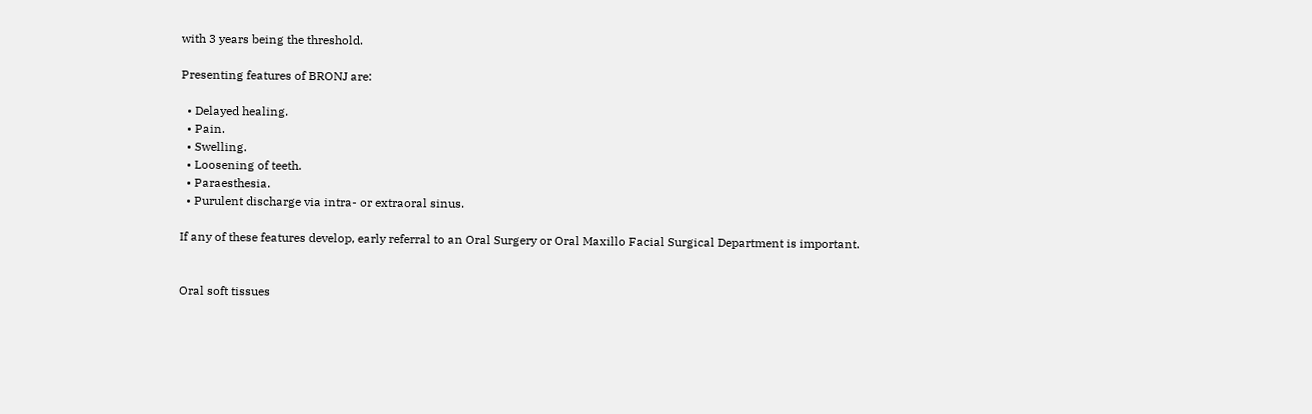with 3 years being the threshold.

Presenting features of BRONJ are:

  • Delayed healing.
  • Pain.
  • Swelling.
  • Loosening of teeth.
  • Paraesthesia.
  • Purulent discharge via intra- or extraoral sinus.

If any of these features develop, early referral to an Oral Surgery or Oral Maxillo Facial Surgical Department is important.


Oral soft tissues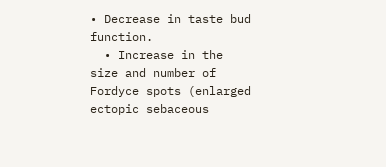• Decrease in taste bud function.
  • Increase in the size and number of Fordyce spots (enlarged ectopic sebaceous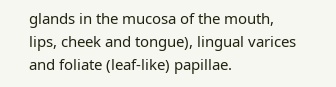glands in the mucosa of the mouth, lips, cheek and tongue), lingual varices and foliate (leaf-like) papillae.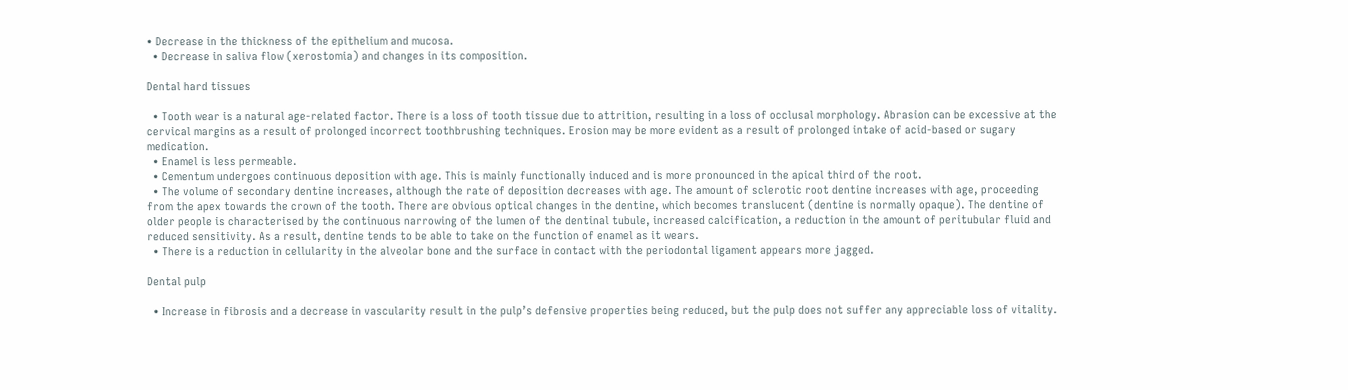• Decrease in the thickness of the epithelium and mucosa.
  • Decrease in saliva flow (xerostomia) and changes in its composition.

Dental hard tissues

  • Tooth wear is a natural age-related factor. There is a loss of tooth tissue due to attrition, resulting in a loss of occlusal morphology. Abrasion can be excessive at the cervical margins as a result of prolonged incorrect toothbrushing techniques. Erosion may be more evident as a result of prolonged intake of acid-based or sugary medication.
  • Enamel is less permeable.
  • Cementum undergoes continuous deposition with age. This is mainly functionally induced and is more pronounced in the apical third of the root.
  • The volume of secondary dentine increases, although the rate of deposition decreases with age. The amount of sclerotic root dentine increases with age, proceeding from the apex towards the crown of the tooth. There are obvious optical changes in the dentine, which becomes translucent (dentine is normally opaque). The dentine of older people is characterised by the continuous narrowing of the lumen of the dentinal tubule, increased calcification, a reduction in the amount of peritubular fluid and reduced sensitivity. As a result, dentine tends to be able to take on the function of enamel as it wears.
  • There is a reduction in cellularity in the alveolar bone and the surface in contact with the periodontal ligament appears more jagged.

Dental pulp

  • Increase in fibrosis and a decrease in vascularity result in the pulp’s defensive properties being reduced, but the pulp does not suffer any appreciable loss of vitality.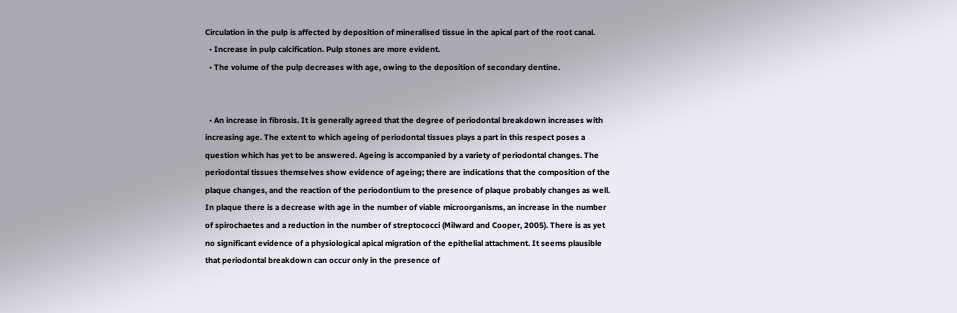Circulation in the pulp is affected by deposition of mineralised tissue in the apical part of the root canal.
  • Increase in pulp calcification. Pulp stones are more evident.
  • The volume of the pulp decreases with age, owing to the deposition of secondary dentine.


  • An increase in fibrosis. It is generally agreed that the degree of periodontal breakdown increases with increasing age. The extent to which ageing of periodontal tissues plays a part in this respect poses a question which has yet to be answered. Ageing is accompanied by a variety of periodontal changes. The periodontal tissues themselves show evidence of ageing; there are indications that the composition of the plaque changes, and the reaction of the periodontium to the presence of plaque probably changes as well. In plaque there is a decrease with age in the number of viable microorganisms, an increase in the number of spirochaetes and a reduction in the number of streptococci (Milward and Cooper, 2005). There is as yet no significant evidence of a physiological apical migration of the epithelial attachment. It seems plausible that periodontal breakdown can occur only in the presence of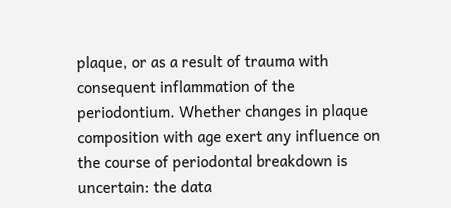plaque, or as a result of trauma with consequent inflammation of the periodontium. Whether changes in plaque composition with age exert any influence on the course of periodontal breakdown is uncertain: the data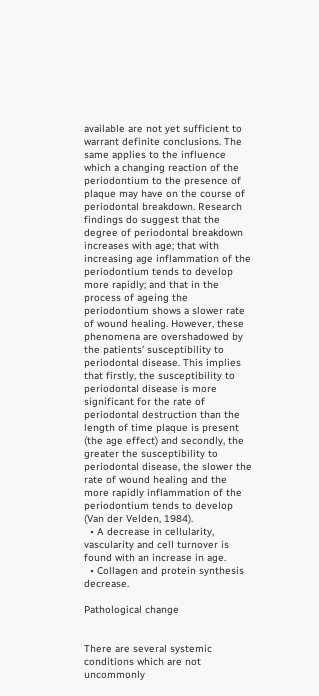available are not yet sufficient to warrant definite conclusions. The same applies to the influence which a changing reaction of the periodontium to the presence of plaque may have on the course of periodontal breakdown. Research findings do suggest that the degree of periodontal breakdown increases with age; that with increasing age inflammation of the periodontium tends to develop more rapidly; and that in the process of ageing the periodontium shows a slower rate of wound healing. However, these phenomena are overshadowed by the patients’ susceptibility to periodontal disease. This implies that firstly, the susceptibility to periodontal disease is more significant for the rate of periodontal destruction than the length of time plaque is present (the age effect) and secondly, the greater the susceptibility to periodontal disease, the slower the rate of wound healing and the more rapidly inflammation of the periodontium tends to develop (Van der Velden, 1984).
  • A decrease in cellularity, vascularity and cell turnover is found with an increase in age.
  • Collagen and protein synthesis decrease.

Pathological change


There are several systemic conditions which are not uncommonly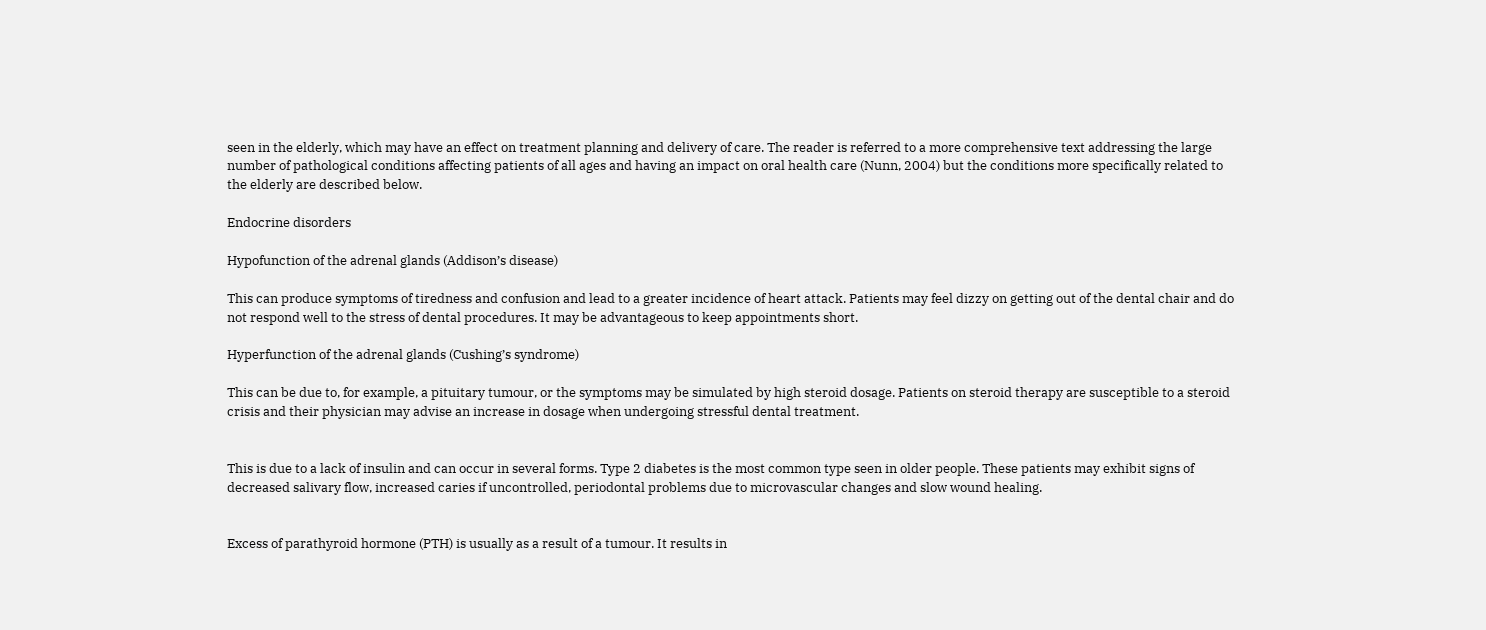seen in the elderly, which may have an effect on treatment planning and delivery of care. The reader is referred to a more comprehensive text addressing the large number of pathological conditions affecting patients of all ages and having an impact on oral health care (Nunn, 2004) but the conditions more specifically related to the elderly are described below.

Endocrine disorders

Hypofunction of the adrenal glands (Addison’s disease)

This can produce symptoms of tiredness and confusion and lead to a greater incidence of heart attack. Patients may feel dizzy on getting out of the dental chair and do not respond well to the stress of dental procedures. It may be advantageous to keep appointments short.

Hyperfunction of the adrenal glands (Cushing’s syndrome)

This can be due to, for example, a pituitary tumour, or the symptoms may be simulated by high steroid dosage. Patients on steroid therapy are susceptible to a steroid crisis and their physician may advise an increase in dosage when undergoing stressful dental treatment.


This is due to a lack of insulin and can occur in several forms. Type 2 diabetes is the most common type seen in older people. These patients may exhibit signs of decreased salivary flow, increased caries if uncontrolled, periodontal problems due to microvascular changes and slow wound healing.


Excess of parathyroid hormone (PTH) is usually as a result of a tumour. It results in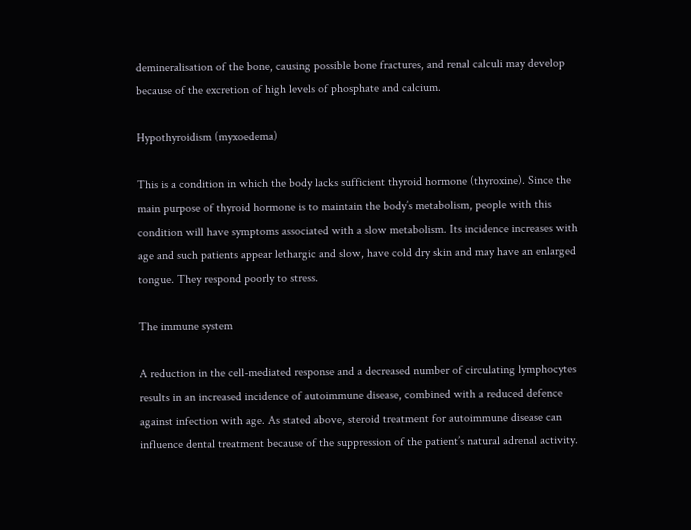demineralisation of the bone, causing possible bone fractures, and renal calculi may develop because of the excretion of high levels of phosphate and calcium.

Hypothyroidism (myxoedema)

This is a condition in which the body lacks sufficient thyroid hormone (thyroxine). Since the main purpose of thyroid hormone is to maintain the body’s metabolism, people with this condition will have symptoms associated with a slow metabolism. Its incidence increases with age and such patients appear lethargic and slow, have cold dry skin and may have an enlarged tongue. They respond poorly to stress.

The immune system

A reduction in the cell-mediated response and a decreased number of circulating lymphocytes results in an increased incidence of autoimmune disease, combined with a reduced defence against infection with age. As stated above, steroid treatment for autoimmune disease can influence dental treatment because of the suppression of the patient’s natural adrenal activity.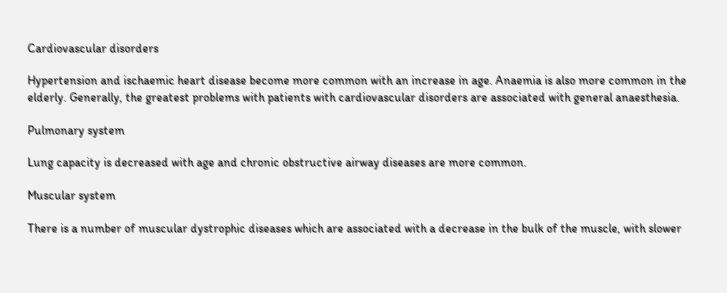Cardiovascular disorders

Hypertension and ischaemic heart disease become more common with an increase in age. Anaemia is also more common in the elderly. Generally, the greatest problems with patients with cardiovascular disorders are associated with general anaesthesia.

Pulmonary system

Lung capacity is decreased with age and chronic obstructive airway diseases are more common.

Muscular system

There is a number of muscular dystrophic diseases which are associated with a decrease in the bulk of the muscle, with slower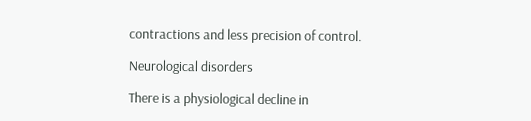contractions and less precision of control.

Neurological disorders

There is a physiological decline in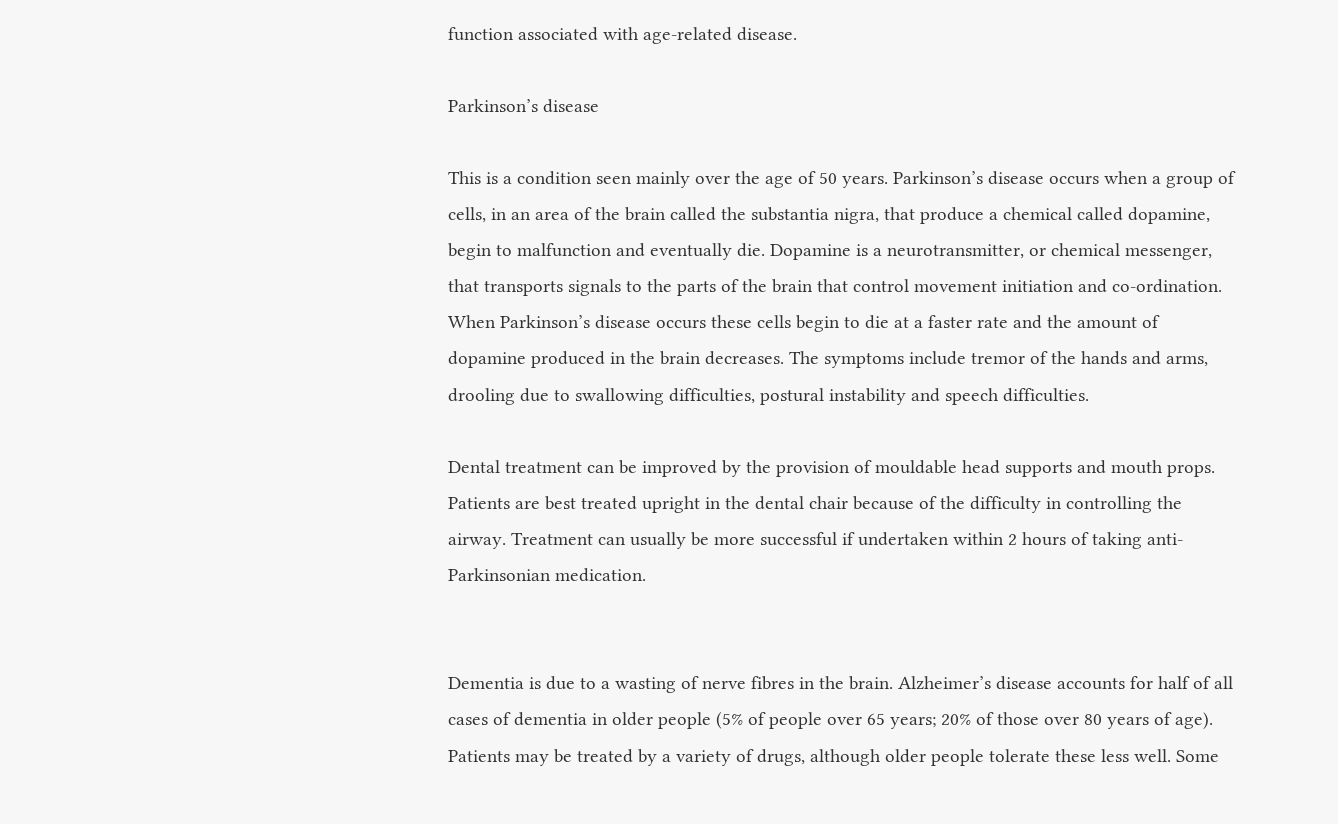function associated with age-related disease.

Parkinson’s disease

This is a condition seen mainly over the age of 50 years. Parkinson’s disease occurs when a group of cells, in an area of the brain called the substantia nigra, that produce a chemical called dopamine, begin to malfunction and eventually die. Dopamine is a neurotransmitter, or chemical messenger, that transports signals to the parts of the brain that control movement initiation and co-ordination. When Parkinson’s disease occurs these cells begin to die at a faster rate and the amount of dopamine produced in the brain decreases. The symptoms include tremor of the hands and arms, drooling due to swallowing difficulties, postural instability and speech difficulties.

Dental treatment can be improved by the provision of mouldable head supports and mouth props. Patients are best treated upright in the dental chair because of the difficulty in controlling the airway. Treatment can usually be more successful if undertaken within 2 hours of taking anti-Parkinsonian medication.


Dementia is due to a wasting of nerve fibres in the brain. Alzheimer’s disease accounts for half of all cases of dementia in older people (5% of people over 65 years; 20% of those over 80 years of age). Patients may be treated by a variety of drugs, although older people tolerate these less well. Some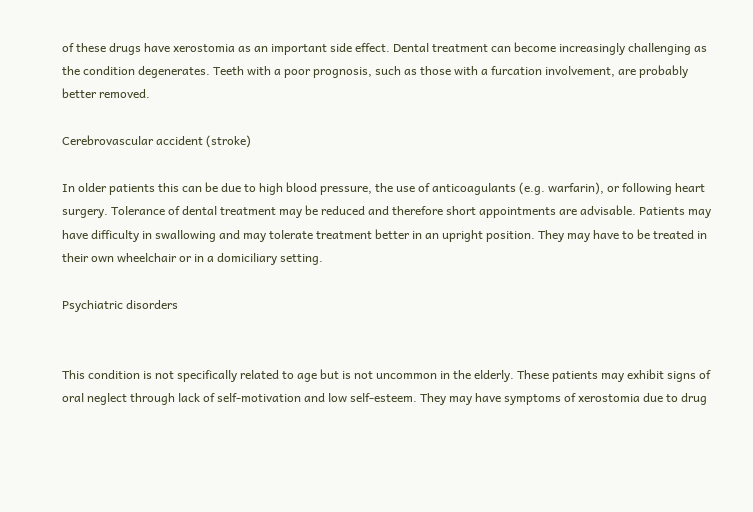of these drugs have xerostomia as an important side effect. Dental treatment can become increasingly challenging as the condition degenerates. Teeth with a poor prognosis, such as those with a furcation involvement, are probably better removed.

Cerebrovascular accident (stroke)

In older patients this can be due to high blood pressure, the use of anticoagulants (e.g. warfarin), or following heart surgery. Tolerance of dental treatment may be reduced and therefore short appointments are advisable. Patients may have difficulty in swallowing and may tolerate treatment better in an upright position. They may have to be treated in their own wheelchair or in a domiciliary setting.

Psychiatric disorders


This condition is not specifically related to age but is not uncommon in the elderly. These patients may exhibit signs of oral neglect through lack of self-motivation and low self-esteem. They may have symptoms of xerostomia due to drug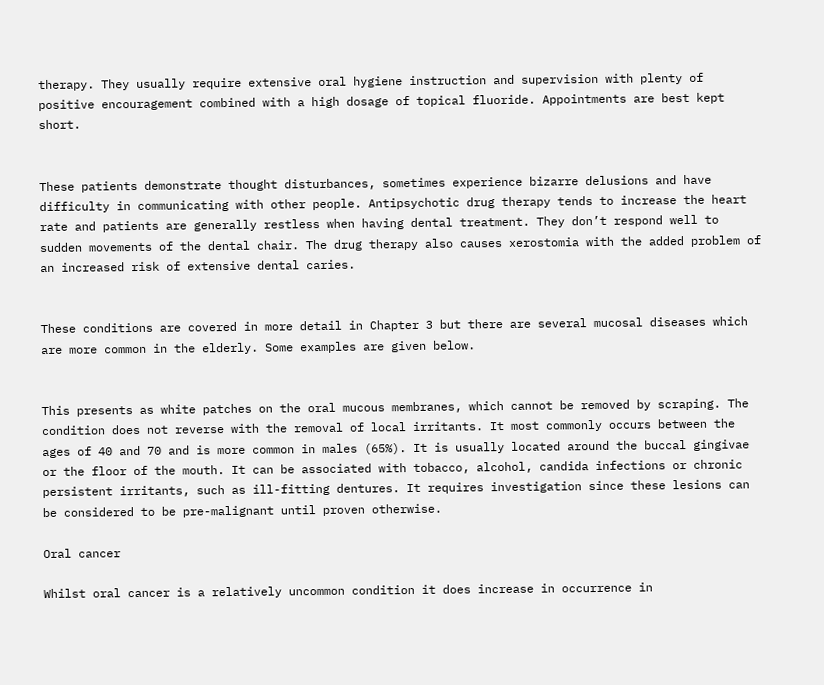therapy. They usually require extensive oral hygiene instruction and supervision with plenty of positive encouragement combined with a high dosage of topical fluoride. Appointments are best kept short.


These patients demonstrate thought disturbances, sometimes experience bizarre delusions and have difficulty in communicating with other people. Antipsychotic drug therapy tends to increase the heart rate and patients are generally restless when having dental treatment. They don’t respond well to sudden movements of the dental chair. The drug therapy also causes xerostomia with the added problem of an increased risk of extensive dental caries.


These conditions are covered in more detail in Chapter 3 but there are several mucosal diseases which are more common in the elderly. Some examples are given below.


This presents as white patches on the oral mucous membranes, which cannot be removed by scraping. The condition does not reverse with the removal of local irritants. It most commonly occurs between the ages of 40 and 70 and is more common in males (65%). It is usually located around the buccal gingivae or the floor of the mouth. It can be associated with tobacco, alcohol, candida infections or chronic persistent irritants, such as ill-fitting dentures. It requires investigation since these lesions can be considered to be pre-malignant until proven otherwise.

Oral cancer

Whilst oral cancer is a relatively uncommon condition it does increase in occurrence in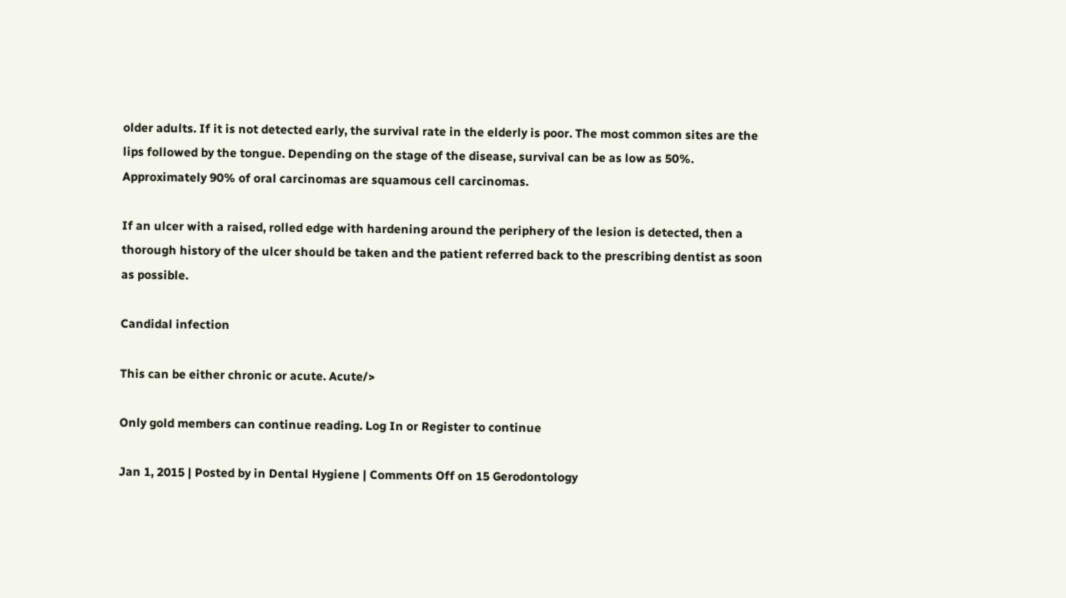older adults. If it is not detected early, the survival rate in the elderly is poor. The most common sites are the lips followed by the tongue. Depending on the stage of the disease, survival can be as low as 50%. Approximately 90% of oral carcinomas are squamous cell carcinomas.

If an ulcer with a raised, rolled edge with hardening around the periphery of the lesion is detected, then a thorough history of the ulcer should be taken and the patient referred back to the prescribing dentist as soon as possible.

Candidal infection

This can be either chronic or acute. Acute/>

Only gold members can continue reading. Log In or Register to continue

Jan 1, 2015 | Posted by in Dental Hygiene | Comments Off on 15 Gerodontology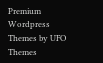Premium Wordpress Themes by UFO Themes